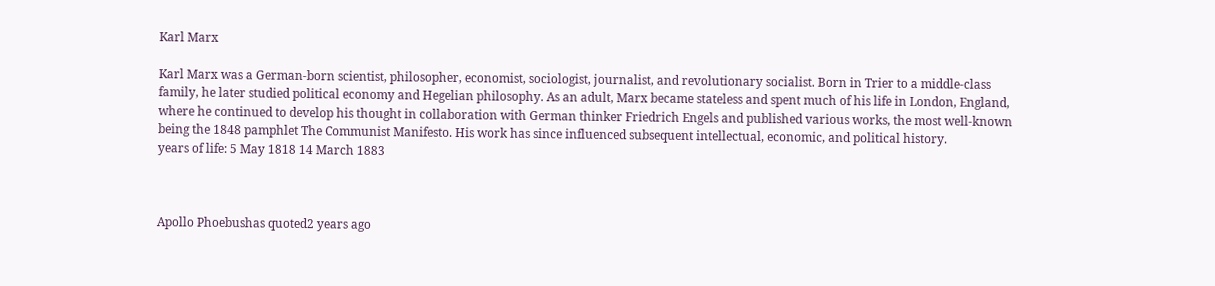Karl Marx

Karl Marx was a German-born scientist, philosopher, economist, sociologist, journalist, and revolutionary socialist. Born in Trier to a middle-class family, he later studied political economy and Hegelian philosophy. As an adult, Marx became stateless and spent much of his life in London, England, where he continued to develop his thought in collaboration with German thinker Friedrich Engels and published various works, the most well-known being the 1848 pamphlet The Communist Manifesto. His work has since influenced subsequent intellectual, economic, and political history.
years of life: 5 May 1818 14 March 1883



Apollo Phoebushas quoted2 years ago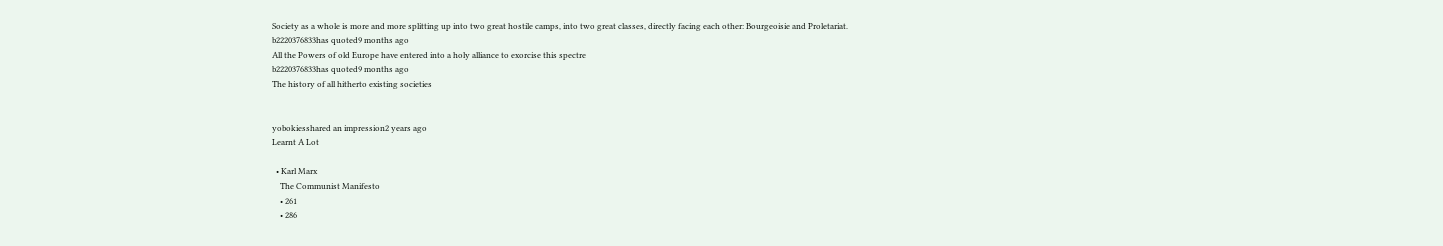Society as a whole is more and more splitting up into two great hostile camps, into two great classes, directly facing each other: Bourgeoisie and Proletariat.
b2220376833has quoted9 months ago
All the Powers of old Europe have entered into a holy alliance to exorcise this spectre
b2220376833has quoted9 months ago
The history of all hitherto existing societies


yobokiesshared an impression2 years ago
Learnt A Lot

  • Karl Marx
    The Communist Manifesto
    • 261
    • 286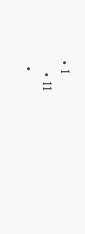• 1
    • 11
  •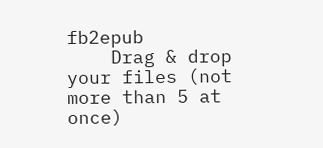fb2epub
    Drag & drop your files (not more than 5 at once)